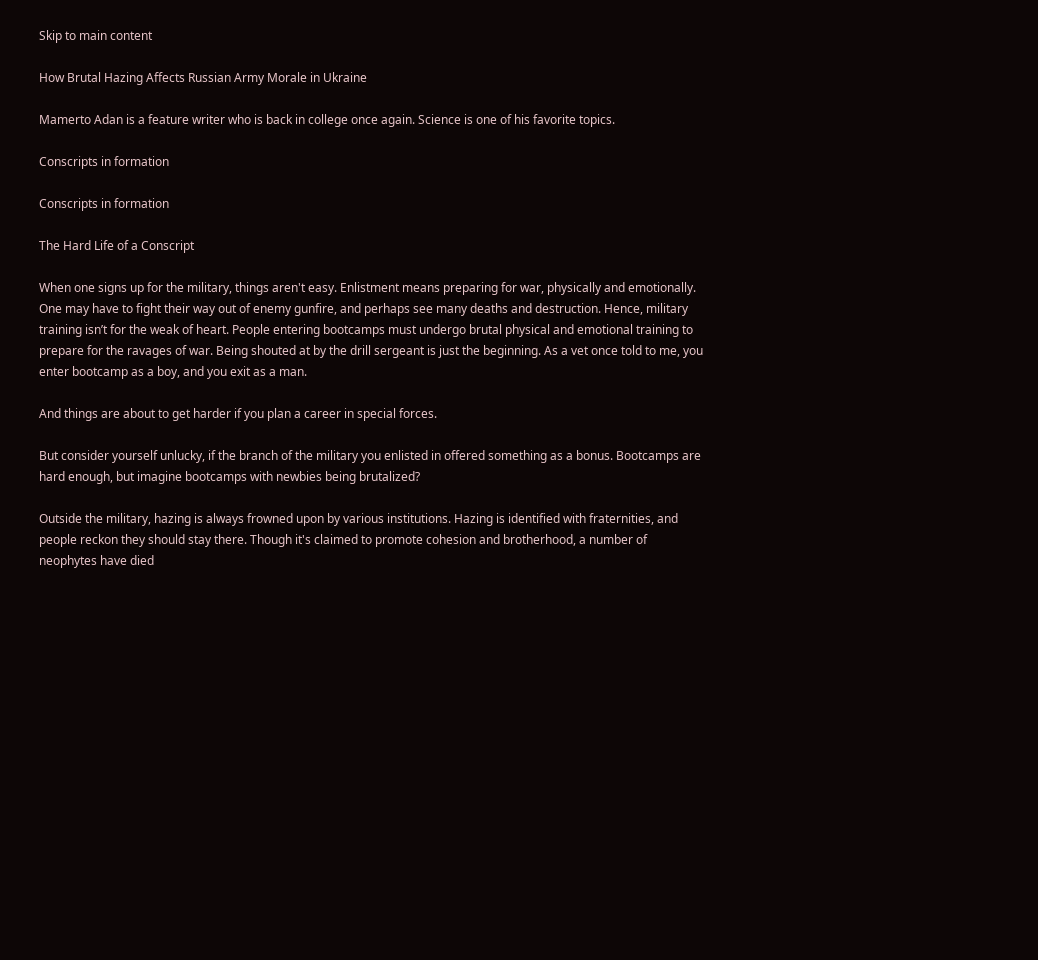Skip to main content

How Brutal Hazing Affects Russian Army Morale in Ukraine

Mamerto Adan is a feature writer who is back in college once again. Science is one of his favorite topics.

Conscripts in formation

Conscripts in formation

The Hard Life of a Conscript

When one signs up for the military, things aren't easy. Enlistment means preparing for war, physically and emotionally. One may have to fight their way out of enemy gunfire, and perhaps see many deaths and destruction. Hence, military training isn’t for the weak of heart. People entering bootcamps must undergo brutal physical and emotional training to prepare for the ravages of war. Being shouted at by the drill sergeant is just the beginning. As a vet once told to me, you enter bootcamp as a boy, and you exit as a man.

And things are about to get harder if you plan a career in special forces.

But consider yourself unlucky, if the branch of the military you enlisted in offered something as a bonus. Bootcamps are hard enough, but imagine bootcamps with newbies being brutalized?

Outside the military, hazing is always frowned upon by various institutions. Hazing is identified with fraternities, and people reckon they should stay there. Though it's claimed to promote cohesion and brotherhood, a number of neophytes have died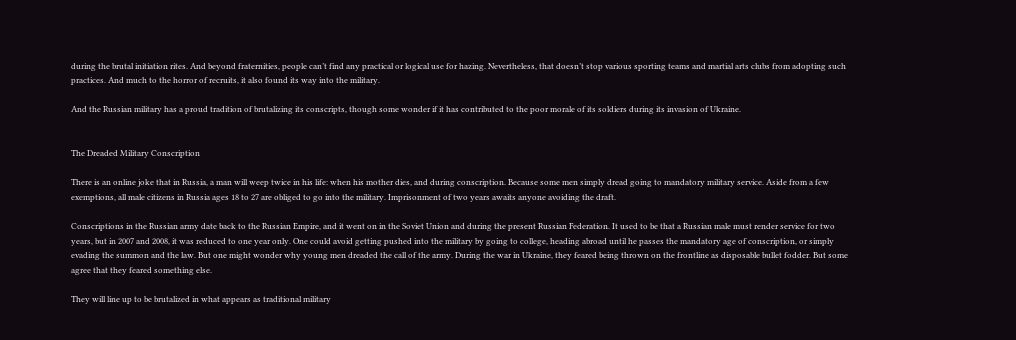during the brutal initiation rites. And beyond fraternities, people can’t find any practical or logical use for hazing. Nevertheless, that doesn’t stop various sporting teams and martial arts clubs from adopting such practices. And much to the horror of recruits, it also found its way into the military.

And the Russian military has a proud tradition of brutalizing its conscripts, though some wonder if it has contributed to the poor morale of its soldiers during its invasion of Ukraine.


The Dreaded Military Conscription

There is an online joke that in Russia, a man will weep twice in his life: when his mother dies, and during conscription. Because some men simply dread going to mandatory military service. Aside from a few exemptions, all male citizens in Russia ages 18 to 27 are obliged to go into the military. Imprisonment of two years awaits anyone avoiding the draft.

Conscriptions in the Russian army date back to the Russian Empire, and it went on in the Soviet Union and during the present Russian Federation. It used to be that a Russian male must render service for two years, but in 2007 and 2008, it was reduced to one year only. One could avoid getting pushed into the military by going to college, heading abroad until he passes the mandatory age of conscription, or simply evading the summon and the law. But one might wonder why young men dreaded the call of the army. During the war in Ukraine, they feared being thrown on the frontline as disposable bullet fodder. But some agree that they feared something else.

They will line up to be brutalized in what appears as traditional military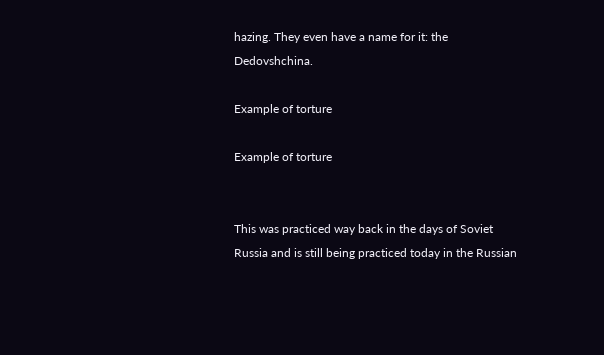hazing. They even have a name for it: the Dedovshchina.

Example of torture

Example of torture


This was practiced way back in the days of Soviet Russia and is still being practiced today in the Russian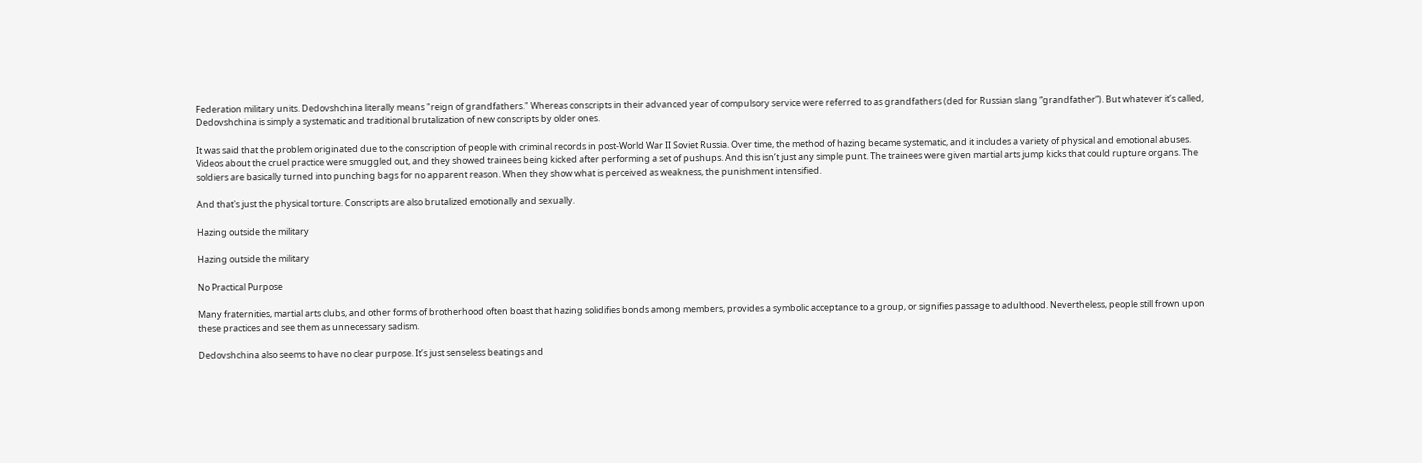Federation military units. Dedovshchina literally means "reign of grandfathers." Whereas conscripts in their advanced year of compulsory service were referred to as grandfathers (ded for Russian slang “grandfather”). But whatever it’s called, Dedovshchina is simply a systematic and traditional brutalization of new conscripts by older ones.

It was said that the problem originated due to the conscription of people with criminal records in post-World War II Soviet Russia. Over time, the method of hazing became systematic, and it includes a variety of physical and emotional abuses. Videos about the cruel practice were smuggled out, and they showed trainees being kicked after performing a set of pushups. And this isn’t just any simple punt. The trainees were given martial arts jump kicks that could rupture organs. The soldiers are basically turned into punching bags for no apparent reason. When they show what is perceived as weakness, the punishment intensified.

And that's just the physical torture. Conscripts are also brutalized emotionally and sexually.

Hazing outside the military

Hazing outside the military

No Practical Purpose

Many fraternities, martial arts clubs, and other forms of brotherhood often boast that hazing solidifies bonds among members, provides a symbolic acceptance to a group, or signifies passage to adulthood. Nevertheless, people still frown upon these practices and see them as unnecessary sadism.

Dedovshchina also seems to have no clear purpose. It’s just senseless beatings and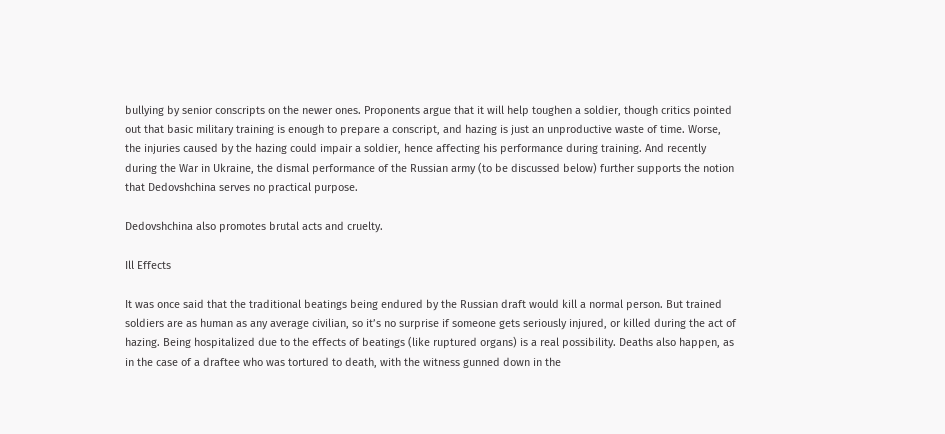bullying by senior conscripts on the newer ones. Proponents argue that it will help toughen a soldier, though critics pointed out that basic military training is enough to prepare a conscript, and hazing is just an unproductive waste of time. Worse, the injuries caused by the hazing could impair a soldier, hence affecting his performance during training. And recently during the War in Ukraine, the dismal performance of the Russian army (to be discussed below) further supports the notion that Dedovshchina serves no practical purpose.

Dedovshchina also promotes brutal acts and cruelty.

Ill Effects

It was once said that the traditional beatings being endured by the Russian draft would kill a normal person. But trained soldiers are as human as any average civilian, so it’s no surprise if someone gets seriously injured, or killed during the act of hazing. Being hospitalized due to the effects of beatings (like ruptured organs) is a real possibility. Deaths also happen, as in the case of a draftee who was tortured to death, with the witness gunned down in the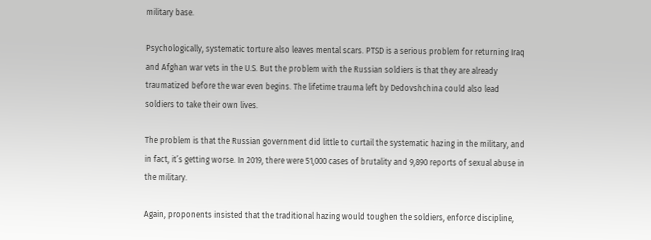military base.

Psychologically, systematic torture also leaves mental scars. PTSD is a serious problem for returning Iraq and Afghan war vets in the U.S. But the problem with the Russian soldiers is that they are already traumatized before the war even begins. The lifetime trauma left by Dedovshchina could also lead soldiers to take their own lives.

The problem is that the Russian government did little to curtail the systematic hazing in the military, and in fact, it’s getting worse. In 2019, there were 51,000 cases of brutality and 9,890 reports of sexual abuse in the military.

Again, proponents insisted that the traditional hazing would toughen the soldiers, enforce discipline,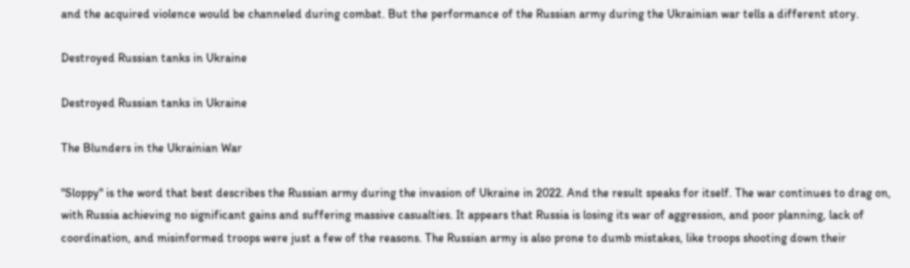and the acquired violence would be channeled during combat. But the performance of the Russian army during the Ukrainian war tells a different story.

Destroyed Russian tanks in Ukraine

Destroyed Russian tanks in Ukraine

The Blunders in the Ukrainian War

"Sloppy" is the word that best describes the Russian army during the invasion of Ukraine in 2022. And the result speaks for itself. The war continues to drag on, with Russia achieving no significant gains and suffering massive casualties. It appears that Russia is losing its war of aggression, and poor planning, lack of coordination, and misinformed troops were just a few of the reasons. The Russian army is also prone to dumb mistakes, like troops shooting down their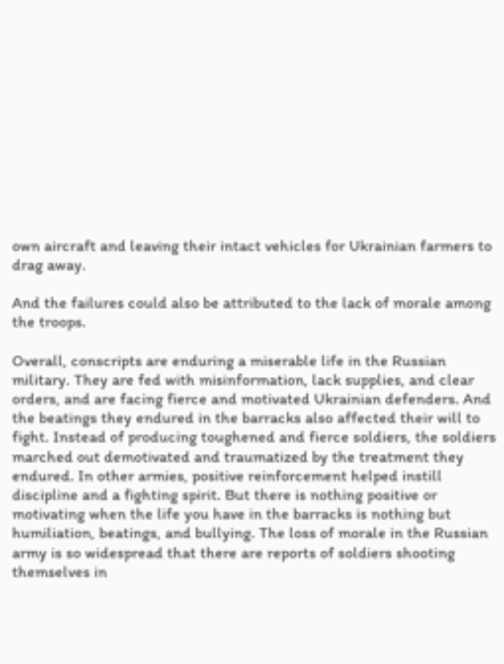own aircraft and leaving their intact vehicles for Ukrainian farmers to drag away.

And the failures could also be attributed to the lack of morale among the troops.

Overall, conscripts are enduring a miserable life in the Russian military. They are fed with misinformation, lack supplies, and clear orders, and are facing fierce and motivated Ukrainian defenders. And the beatings they endured in the barracks also affected their will to fight. Instead of producing toughened and fierce soldiers, the soldiers marched out demotivated and traumatized by the treatment they endured. In other armies, positive reinforcement helped instill discipline and a fighting spirit. But there is nothing positive or motivating when the life you have in the barracks is nothing but humiliation, beatings, and bullying. The loss of morale in the Russian army is so widespread that there are reports of soldiers shooting themselves in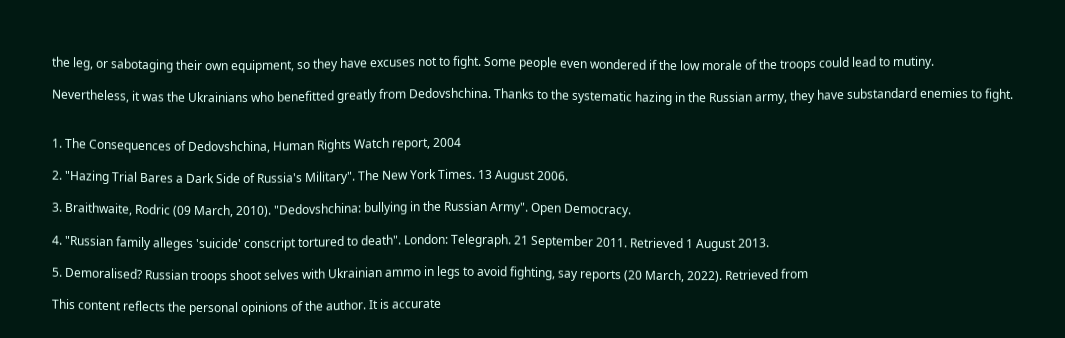the leg, or sabotaging their own equipment, so they have excuses not to fight. Some people even wondered if the low morale of the troops could lead to mutiny.

Nevertheless, it was the Ukrainians who benefitted greatly from Dedovshchina. Thanks to the systematic hazing in the Russian army, they have substandard enemies to fight.


1. The Consequences of Dedovshchina, Human Rights Watch report, 2004

2. "Hazing Trial Bares a Dark Side of Russia's Military". The New York Times. 13 August 2006.

3. Braithwaite, Rodric (09 March, 2010). "Dedovshchina: bullying in the Russian Army". Open Democracy.

4. "Russian family alleges 'suicide' conscript tortured to death". London: Telegraph. 21 September 2011. Retrieved 1 August 2013.

5. Demoralised? Russian troops shoot selves with Ukrainian ammo in legs to avoid fighting, say reports (20 March, 2022). Retrieved from

This content reflects the personal opinions of the author. It is accurate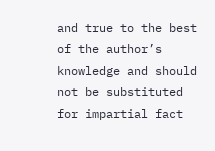and true to the best of the author’s knowledge and should not be substituted for impartial fact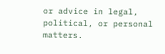or advice in legal, political, or personal matters.